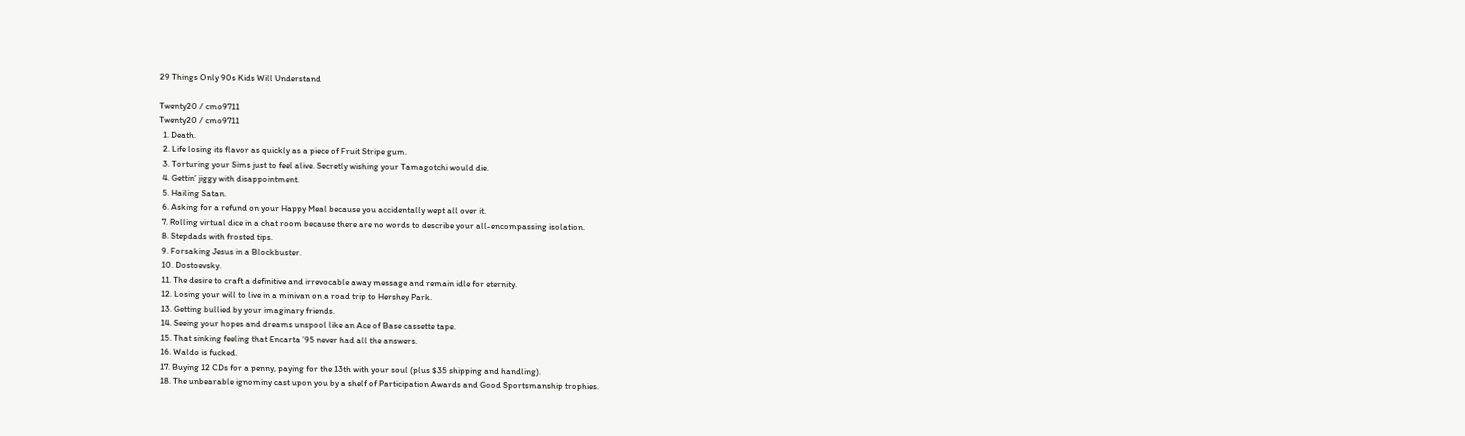29 Things Only 90s Kids Will Understand

Twenty20 / cmo9711
Twenty20 / cmo9711
  1. Death.
  2. Life losing its flavor as quickly as a piece of Fruit Stripe gum.
  3. Torturing your Sims just to feel alive. Secretly wishing your Tamagotchi would die.
  4. Gettin’ jiggy with disappointment.
  5. Hailing Satan.
  6. Asking for a refund on your Happy Meal because you accidentally wept all over it.
  7. Rolling virtual dice in a chat room because there are no words to describe your all-encompassing isolation.
  8. Stepdads with frosted tips.
  9. Forsaking Jesus in a Blockbuster.
  10. Dostoevsky.
  11. The desire to craft a definitive and irrevocable away message and remain idle for eternity.
  12. Losing your will to live in a minivan on a road trip to Hershey Park.
  13. Getting bullied by your imaginary friends.
  14. Seeing your hopes and dreams unspool like an Ace of Base cassette tape.
  15. That sinking feeling that Encarta ’95 never had all the answers.
  16. Waldo is fucked.
  17. Buying 12 CDs for a penny, paying for the 13th with your soul (plus $35 shipping and handling).
  18. The unbearable ignominy cast upon you by a shelf of Participation Awards and Good Sportsmanship trophies.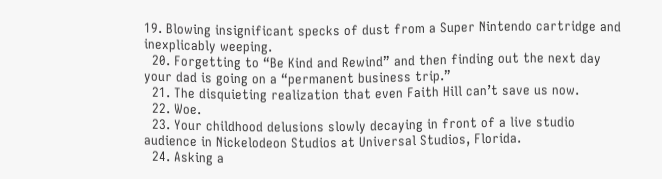19. Blowing insignificant specks of dust from a Super Nintendo cartridge and inexplicably weeping.
  20. Forgetting to “Be Kind and Rewind” and then finding out the next day your dad is going on a “permanent business trip.”
  21. The disquieting realization that even Faith Hill can’t save us now.
  22. Woe.
  23. Your childhood delusions slowly decaying in front of a live studio audience in Nickelodeon Studios at Universal Studios, Florida.
  24. Asking a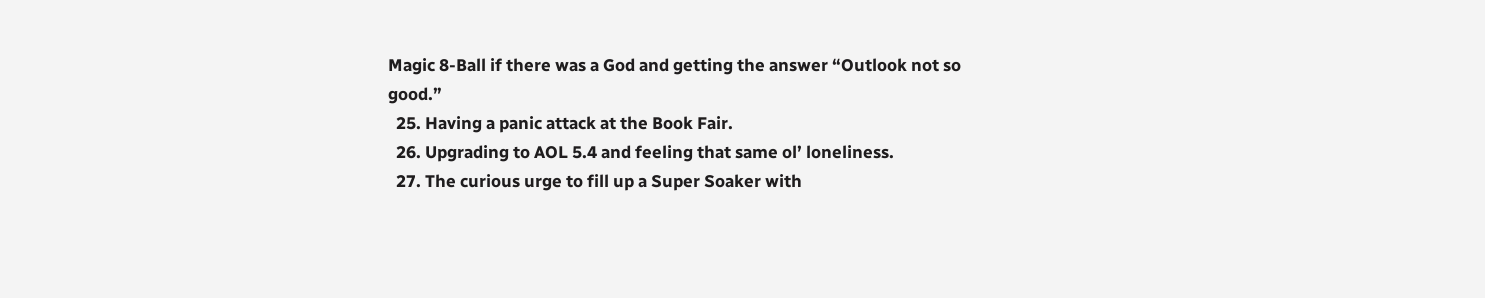Magic 8-Ball if there was a God and getting the answer “Outlook not so good.”
  25. Having a panic attack at the Book Fair.
  26. Upgrading to AOL 5.4 and feeling that same ol’ loneliness.
  27. The curious urge to fill up a Super Soaker with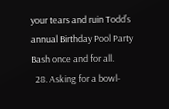your tears and ruin Todd’s annual Birthday Pool Party Bash once and for all.
  28. Asking for a bowl-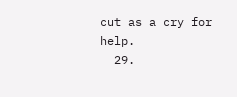cut as a cry for help.
  29.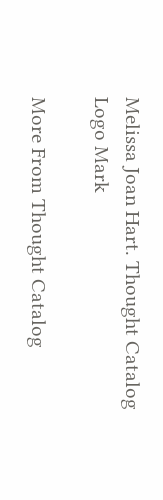Melissa Joan Hart. Thought Catalog Logo Mark

More From Thought Catalog